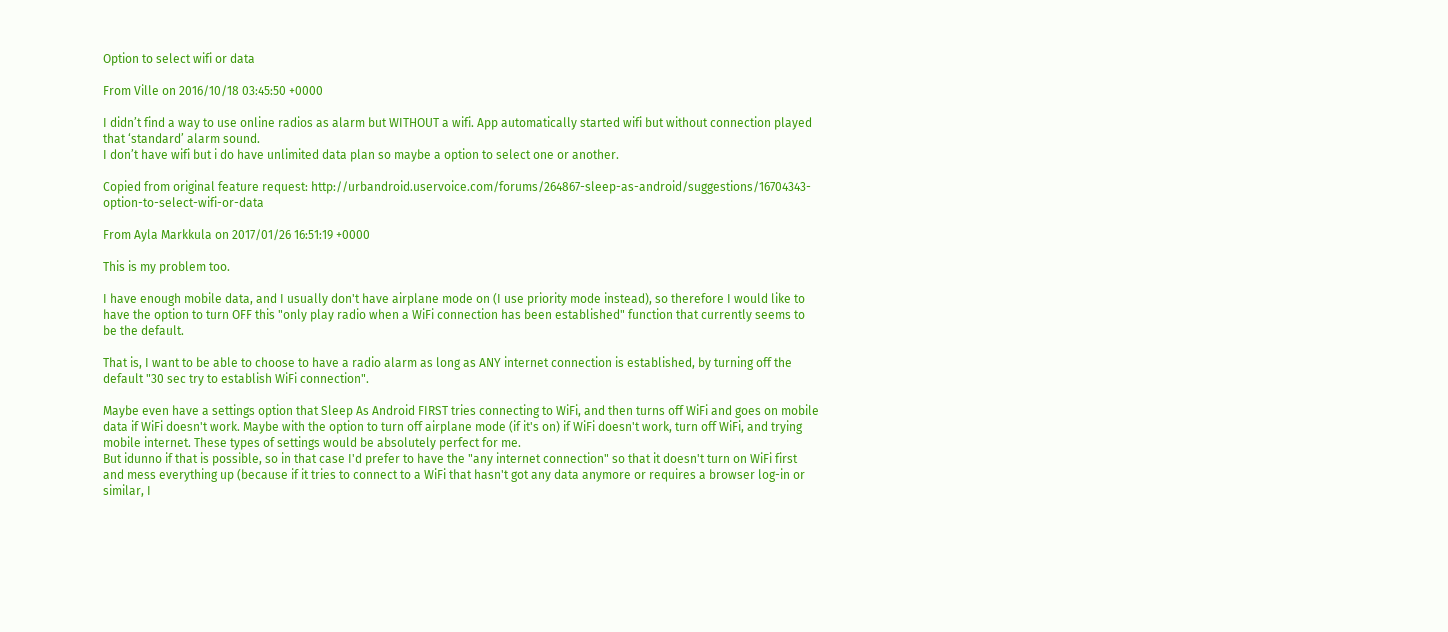Option to select wifi or data

From Ville on 2016/10/18 03:45:50 +0000

I didn’t find a way to use online radios as alarm but WITHOUT a wifi. App automatically started wifi but without connection played that ‘standard’ alarm sound.
I don’t have wifi but i do have unlimited data plan so maybe a option to select one or another.

Copied from original feature request: http://urbandroid.uservoice.com/forums/264867-sleep-as-android/suggestions/16704343-option-to-select-wifi-or-data

From Ayla Markkula on 2017/01/26 16:51:19 +0000

This is my problem too.

I have enough mobile data, and I usually don't have airplane mode on (I use priority mode instead), so therefore I would like to have the option to turn OFF this "only play radio when a WiFi connection has been established" function that currently seems to be the default.

That is, I want to be able to choose to have a radio alarm as long as ANY internet connection is established, by turning off the default "30 sec try to establish WiFi connection".

Maybe even have a settings option that Sleep As Android FIRST tries connecting to WiFi, and then turns off WiFi and goes on mobile data if WiFi doesn't work. Maybe with the option to turn off airplane mode (if it's on) if WiFi doesn't work, turn off WiFi, and trying mobile internet. These types of settings would be absolutely perfect for me.
But idunno if that is possible, so in that case I'd prefer to have the "any internet connection" so that it doesn't turn on WiFi first and mess everything up (because if it tries to connect to a WiFi that hasn't got any data anymore or requires a browser log-in or similar, I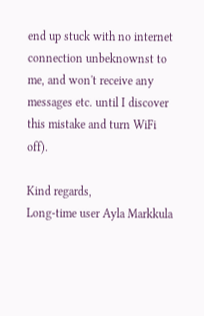end up stuck with no internet connection unbeknownst to me, and won't receive any messages etc. until I discover this mistake and turn WiFi off).

Kind regards,
Long-time user Ayla Markkula